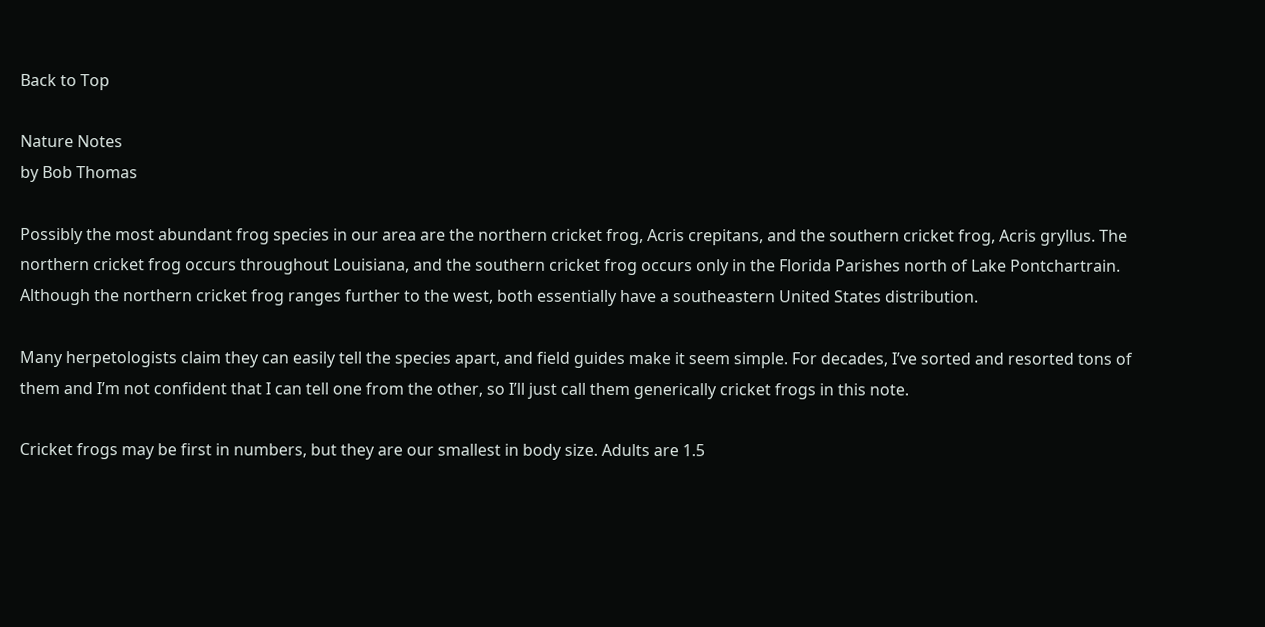Back to Top

Nature Notes
by Bob Thomas

Possibly the most abundant frog species in our area are the northern cricket frog, Acris crepitans, and the southern cricket frog, Acris gryllus. The northern cricket frog occurs throughout Louisiana, and the southern cricket frog occurs only in the Florida Parishes north of Lake Pontchartrain. Although the northern cricket frog ranges further to the west, both essentially have a southeastern United States distribution.

Many herpetologists claim they can easily tell the species apart, and field guides make it seem simple. For decades, I’ve sorted and resorted tons of them and I’m not confident that I can tell one from the other, so I’ll just call them generically cricket frogs in this note.

Cricket frogs may be first in numbers, but they are our smallest in body size. Adults are 1.5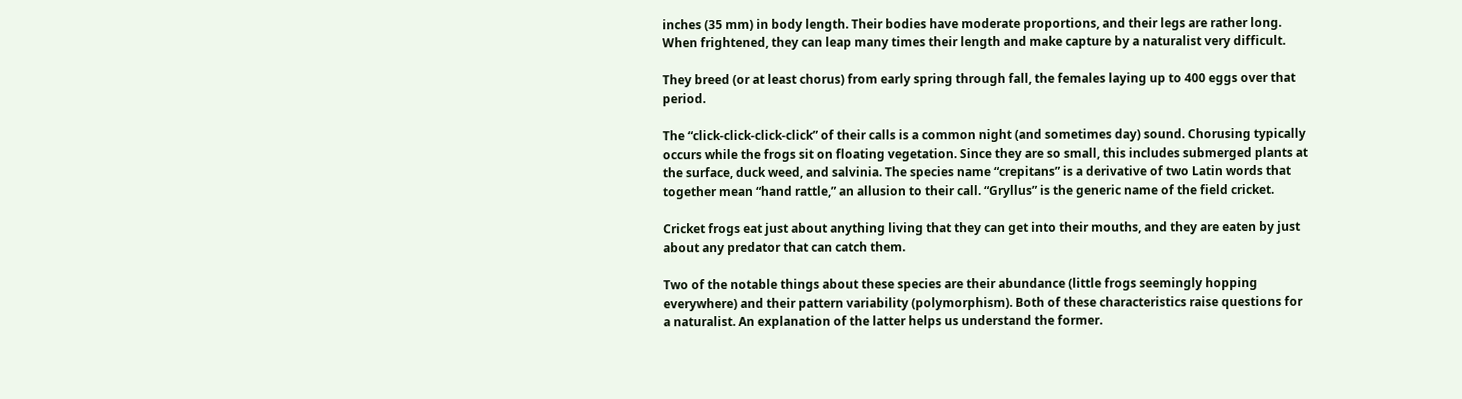inches (35 mm) in body length. Their bodies have moderate proportions, and their legs are rather long. When frightened, they can leap many times their length and make capture by a naturalist very difficult.

They breed (or at least chorus) from early spring through fall, the females laying up to 400 eggs over that period.

The “click-click-click-click” of their calls is a common night (and sometimes day) sound. Chorusing typically occurs while the frogs sit on floating vegetation. Since they are so small, this includes submerged plants at the surface, duck weed, and salvinia. The species name “crepitans” is a derivative of two Latin words that together mean “hand rattle,” an allusion to their call. “Gryllus” is the generic name of the field cricket.

Cricket frogs eat just about anything living that they can get into their mouths, and they are eaten by just about any predator that can catch them.

Two of the notable things about these species are their abundance (little frogs seemingly hopping everywhere) and their pattern variability (polymorphism). Both of these characteristics raise questions for a naturalist. An explanation of the latter helps us understand the former.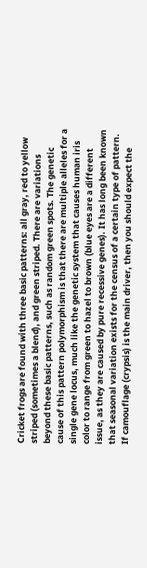Cricket frogs are found with three basic patterns: all gray, red to yellow striped (sometimes a blend), and green striped. There are variations beyond these basic patterns, such as random green spots. The genetic cause of this pattern polymorphism is that there are multiple alleles for a single gene locus, much like the genetic system that causes human iris color to range from green to hazel to brown (blue eyes are a different issue, as they are caused by pure recessive genes). It has long been known that seasonal variation exists for the census of a certain type of pattern. If camouflage (crypsis) is the main driver, then you should expect the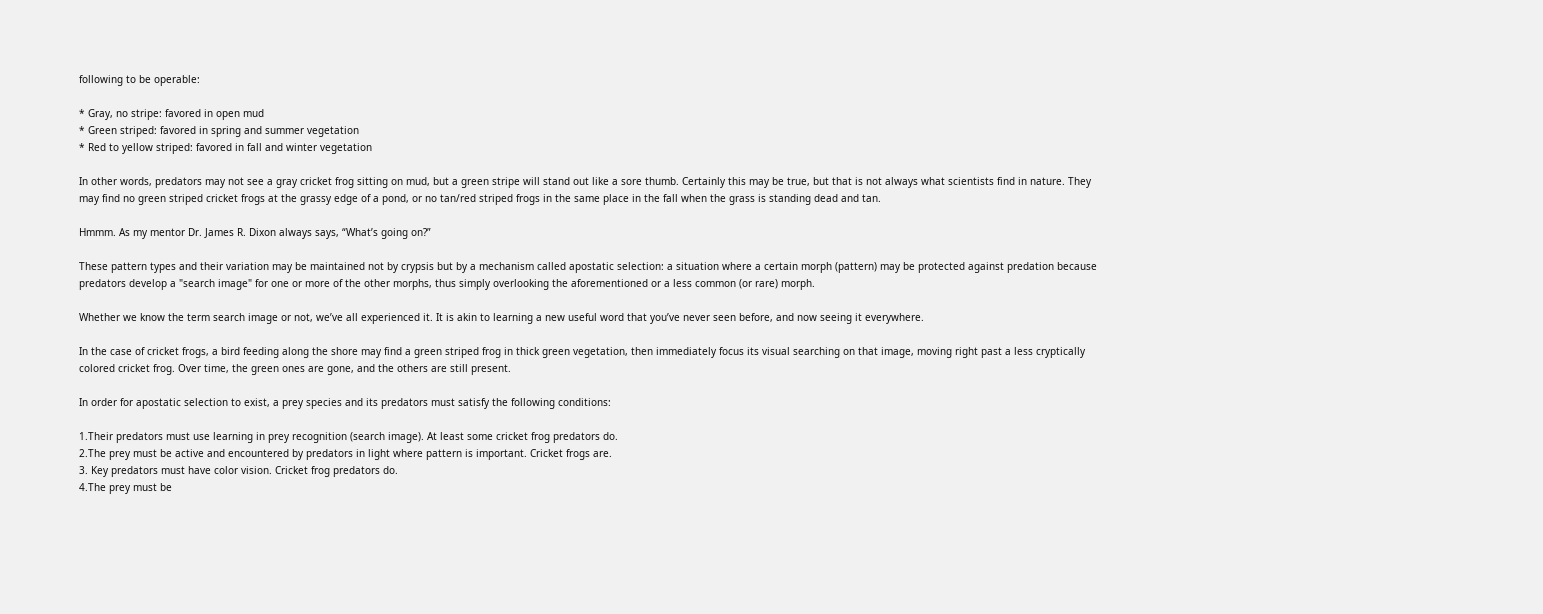following to be operable:

* Gray, no stripe: favored in open mud
* Green striped: favored in spring and summer vegetation
* Red to yellow striped: favored in fall and winter vegetation

In other words, predators may not see a gray cricket frog sitting on mud, but a green stripe will stand out like a sore thumb. Certainly this may be true, but that is not always what scientists find in nature. They may find no green striped cricket frogs at the grassy edge of a pond, or no tan/red striped frogs in the same place in the fall when the grass is standing dead and tan.

Hmmm. As my mentor Dr. James R. Dixon always says, “What’s going on?”

These pattern types and their variation may be maintained not by crypsis but by a mechanism called apostatic selection: a situation where a certain morph (pattern) may be protected against predation because predators develop a "search image" for one or more of the other morphs, thus simply overlooking the aforementioned or a less common (or rare) morph.

Whether we know the term search image or not, we’ve all experienced it. It is akin to learning a new useful word that you’ve never seen before, and now seeing it everywhere.

In the case of cricket frogs, a bird feeding along the shore may find a green striped frog in thick green vegetation, then immediately focus its visual searching on that image, moving right past a less cryptically colored cricket frog. Over time, the green ones are gone, and the others are still present.

In order for apostatic selection to exist, a prey species and its predators must satisfy the following conditions:

1.Their predators must use learning in prey recognition (search image). At least some cricket frog predators do.
2.The prey must be active and encountered by predators in light where pattern is important. Cricket frogs are.
3. Key predators must have color vision. Cricket frog predators do.
4.The prey must be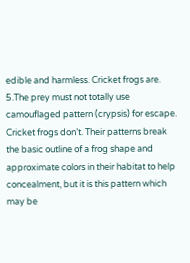edible and harmless. Cricket frogs are.
5.The prey must not totally use camouflaged pattern (crypsis) for escape. Cricket frogs don’t. Their patterns break the basic outline of a frog shape and approximate colors in their habitat to help concealment, but it is this pattern which may be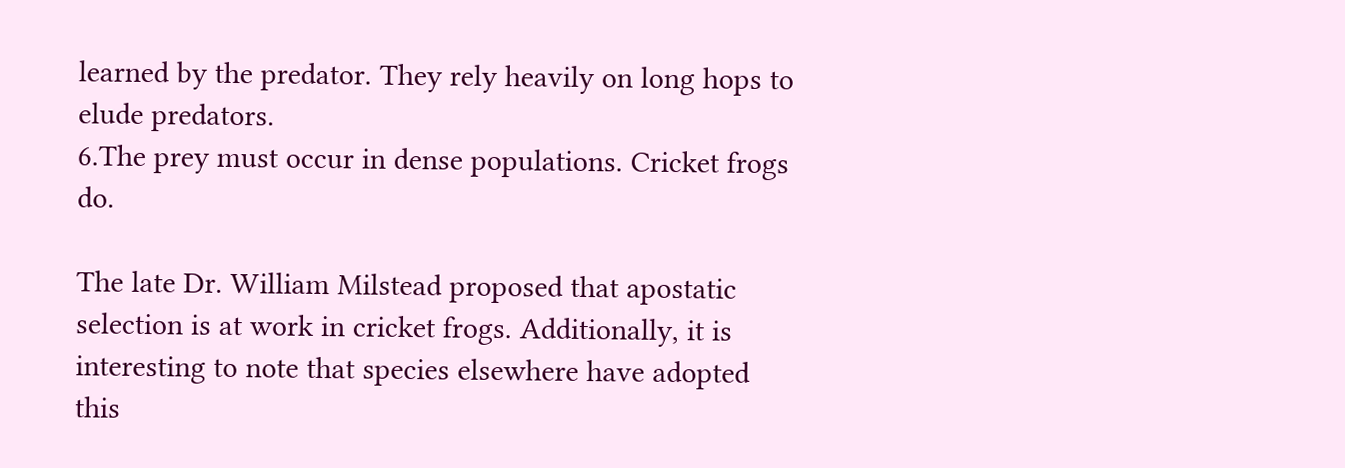learned by the predator. They rely heavily on long hops to elude predators.
6.The prey must occur in dense populations. Cricket frogs do.

The late Dr. William Milstead proposed that apostatic selection is at work in cricket frogs. Additionally, it is interesting to note that species elsewhere have adopted this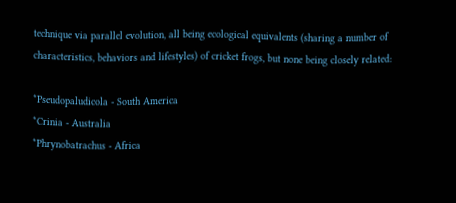technique via parallel evolution, all being ecological equivalents (sharing a number of characteristics, behaviors and lifestyles) of cricket frogs, but none being closely related:

*Pseudopaludicola - South America
*Crinia - Australia
*Phrynobatrachus - Africa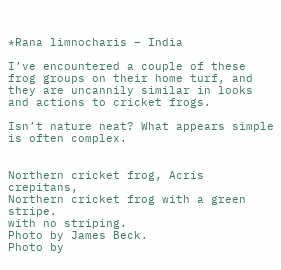*Rana limnocharis – India

I’ve encountered a couple of these frog groups on their home turf, and they are uncannily similar in looks and actions to cricket frogs.

Isn’t nature neat? What appears simple is often complex.


Northern cricket frog, Acris crepitans,                                        Northern cricket frog with a green stripe.
with no striping.                                                                        Photo by James Beck.
Photo by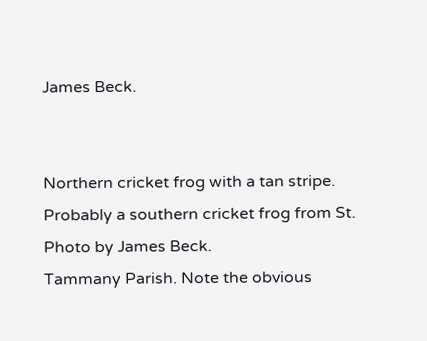James Beck.


Northern cricket frog with a tan stripe.                                     Probably a southern cricket frog from St.
Photo by James Beck.                                                           Tammany Parish. Note the obvious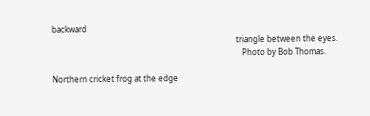backward
                                                                                            triangle between the eyes.
                                                                                               Photo by Bob Thomas.

Northern cricket frog at the edge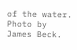of the water.
Photo by James Beck.